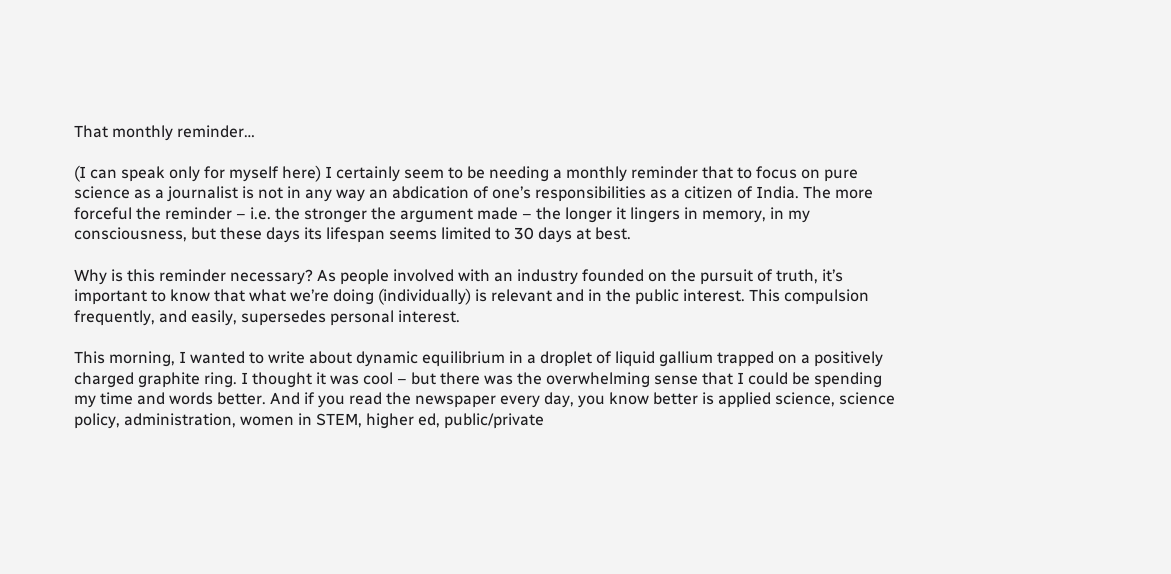That monthly reminder…

(I can speak only for myself here) I certainly seem to be needing a monthly reminder that to focus on pure science as a journalist is not in any way an abdication of one’s responsibilities as a citizen of India. The more forceful the reminder – i.e. the stronger the argument made – the longer it lingers in memory, in my consciousness, but these days its lifespan seems limited to 30 days at best.

Why is this reminder necessary? As people involved with an industry founded on the pursuit of truth, it’s important to know that what we’re doing (individually) is relevant and in the public interest. This compulsion frequently, and easily, supersedes personal interest.

This morning, I wanted to write about dynamic equilibrium in a droplet of liquid gallium trapped on a positively charged graphite ring. I thought it was cool – but there was the overwhelming sense that I could be spending my time and words better. And if you read the newspaper every day, you know better is applied science, science policy, administration, women in STEM, higher ed, public/private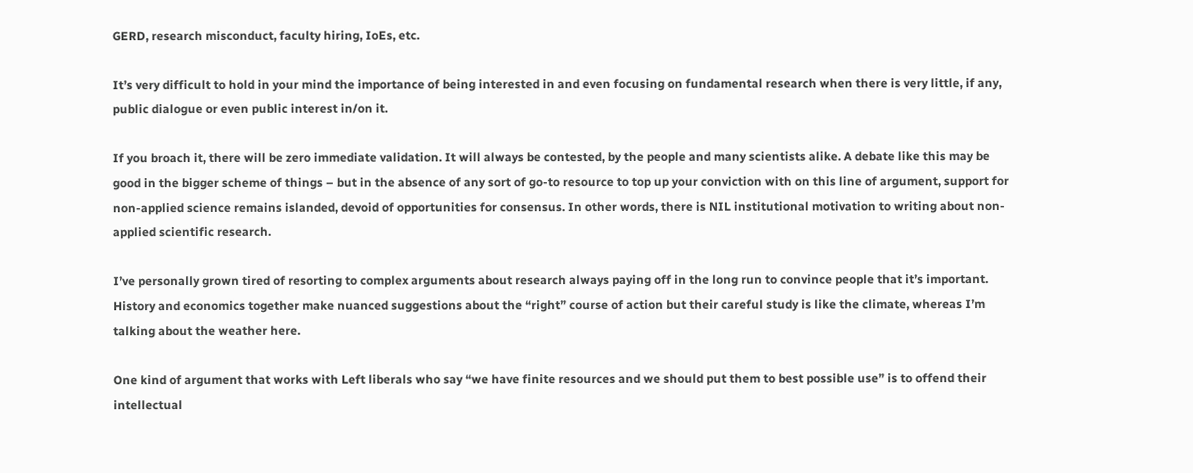GERD, research misconduct, faculty hiring, IoEs, etc.

It’s very difficult to hold in your mind the importance of being interested in and even focusing on fundamental research when there is very little, if any, public dialogue or even public interest in/on it.

If you broach it, there will be zero immediate validation. It will always be contested, by the people and many scientists alike. A debate like this may be good in the bigger scheme of things – but in the absence of any sort of go-to resource to top up your conviction with on this line of argument, support for non-applied science remains islanded, devoid of opportunities for consensus. In other words, there is NIL institutional motivation to writing about non-applied scientific research.

I’ve personally grown tired of resorting to complex arguments about research always paying off in the long run to convince people that it’s important. History and economics together make nuanced suggestions about the “right” course of action but their careful study is like the climate, whereas I’m talking about the weather here.

One kind of argument that works with Left liberals who say “we have finite resources and we should put them to best possible use” is to offend their intellectual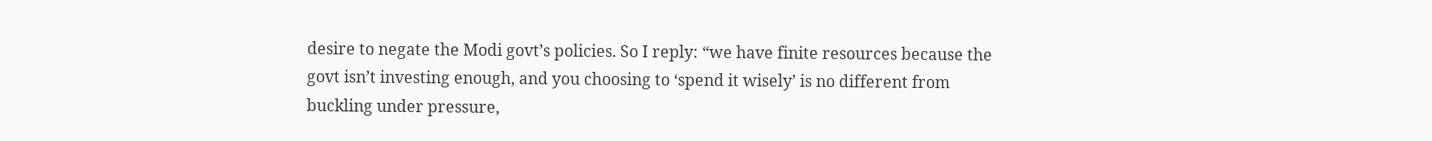desire to negate the Modi govt’s policies. So I reply: “we have finite resources because the govt isn’t investing enough, and you choosing to ‘spend it wisely’ is no different from buckling under pressure,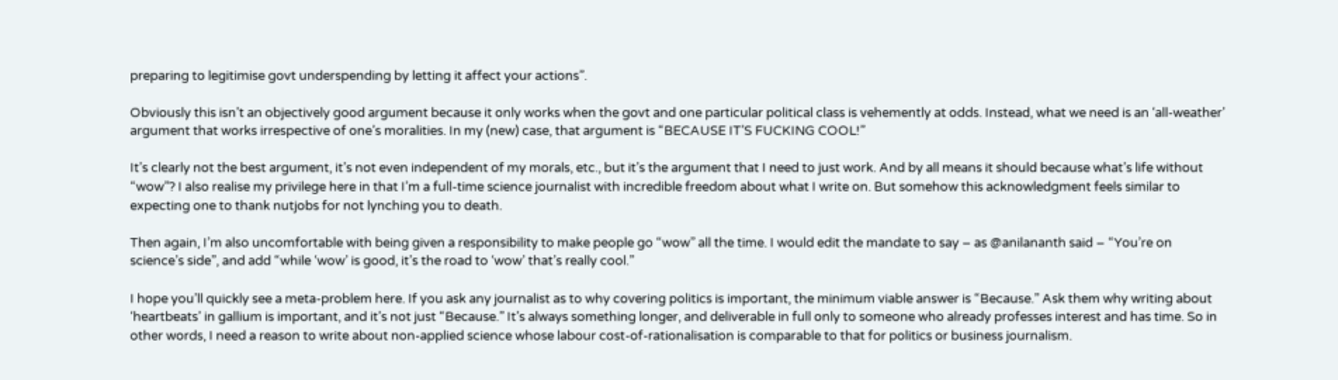preparing to legitimise govt underspending by letting it affect your actions”.

Obviously this isn’t an objectively good argument because it only works when the govt and one particular political class is vehemently at odds. Instead, what we need is an ‘all-weather’ argument that works irrespective of one’s moralities. In my (new) case, that argument is “BECAUSE IT’S FUCKING COOL!”

It’s clearly not the best argument, it’s not even independent of my morals, etc., but it’s the argument that I need to just work. And by all means it should because what’s life without “wow”? I also realise my privilege here in that I’m a full-time science journalist with incredible freedom about what I write on. But somehow this acknowledgment feels similar to expecting one to thank nutjobs for not lynching you to death.

Then again, I’m also uncomfortable with being given a responsibility to make people go “wow” all the time. I would edit the mandate to say – as @anilananth said – “You’re on science’s side”, and add “while ‘wow’ is good, it’s the road to ‘wow’ that’s really cool.”

I hope you’ll quickly see a meta-problem here. If you ask any journalist as to why covering politics is important, the minimum viable answer is “Because.” Ask them why writing about ‘heartbeats’ in gallium is important, and it’s not just “Because.” It’s always something longer, and deliverable in full only to someone who already professes interest and has time. So in other words, I need a reason to write about non-applied science whose labour cost-of-rationalisation is comparable to that for politics or business journalism.